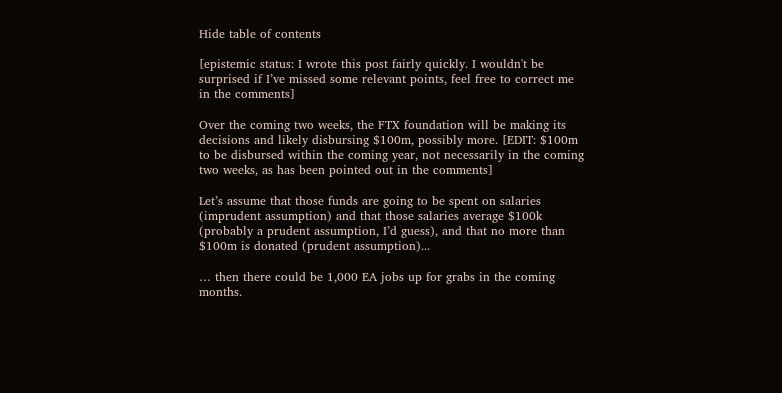Hide table of contents

[epistemic status: I wrote this post fairly quickly. I wouldn't be surprised if I’ve missed some relevant points, feel free to correct me in the comments]

Over the coming two weeks, the FTX foundation will be making its decisions and likely disbursing $100m, possibly more. [EDIT: $100m to be disbursed within the coming year, not necessarily in the coming two weeks, as has been pointed out in the comments]

Let’s assume that those funds are going to be spent on salaries (imprudent assumption) and that those salaries average $100k (probably a prudent assumption, I’d guess), and that no more than $100m is donated (prudent assumption)...

… then there could be 1,000 EA jobs up for grabs in the coming months.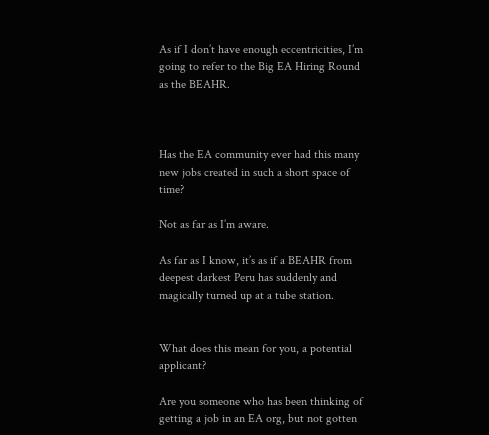As if I don’t have enough eccentricities, I’m going to refer to the Big EA Hiring Round as the BEAHR.



Has the EA community ever had this many new jobs created in such a short space of time?

Not as far as I’m aware.

As far as I know, it’s as if a BEAHR from deepest darkest Peru has suddenly and magically turned up at a tube station.


What does this mean for you, a potential applicant?

Are you someone who has been thinking of getting a job in an EA org, but not gotten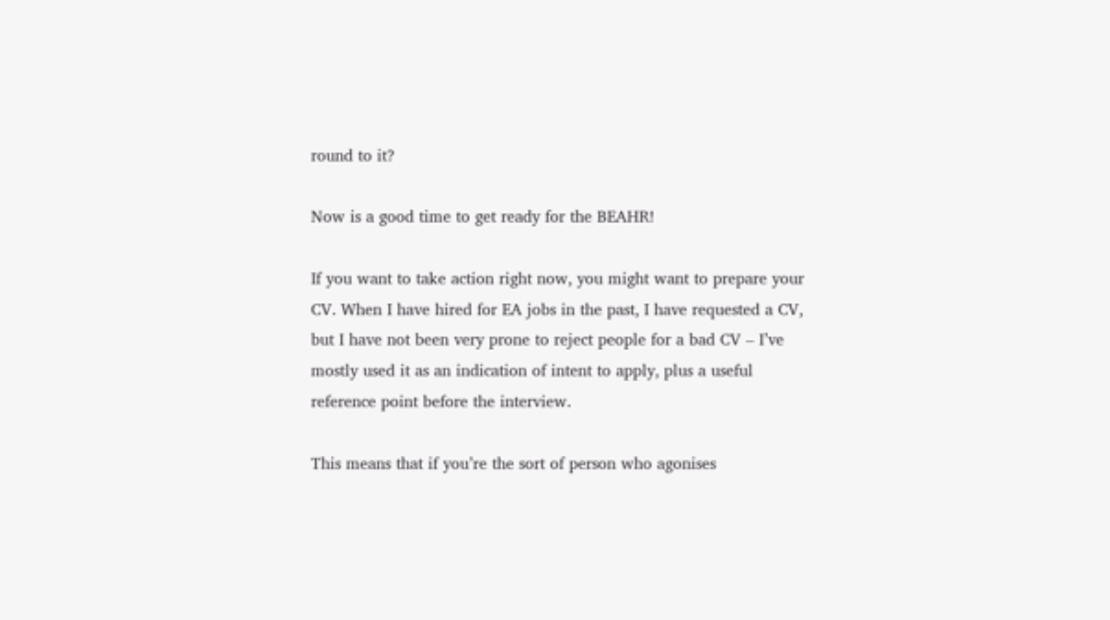round to it?

Now is a good time to get ready for the BEAHR!

If you want to take action right now, you might want to prepare your CV. When I have hired for EA jobs in the past, I have requested a CV, but I have not been very prone to reject people for a bad CV – I’ve mostly used it as an indication of intent to apply, plus a useful reference point before the interview.

This means that if you’re the sort of person who agonises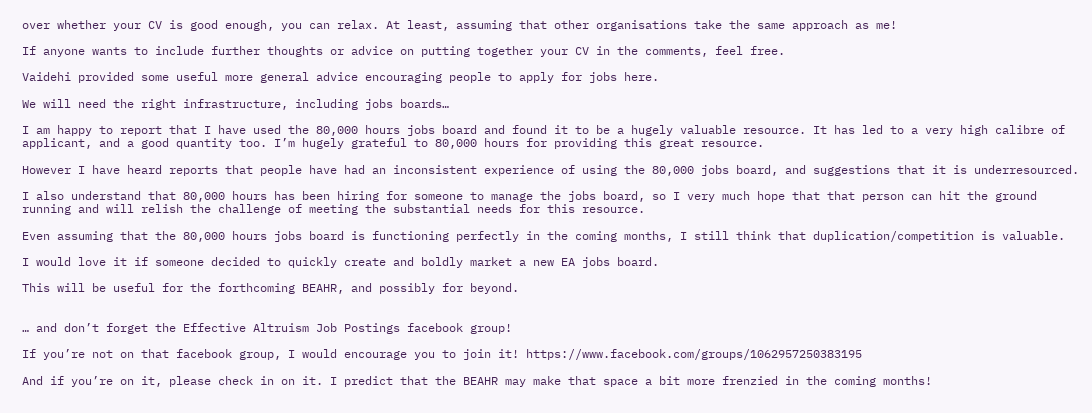over whether your CV is good enough, you can relax. At least, assuming that other organisations take the same approach as me!

If anyone wants to include further thoughts or advice on putting together your CV in the comments, feel free.

Vaidehi provided some useful more general advice encouraging people to apply for jobs here.

We will need the right infrastructure, including jobs boards…

I am happy to report that I have used the 80,000 hours jobs board and found it to be a hugely valuable resource. It has led to a very high calibre of applicant, and a good quantity too. I’m hugely grateful to 80,000 hours for providing this great resource.

However I have heard reports that people have had an inconsistent experience of using the 80,000 jobs board, and suggestions that it is underresourced.

I also understand that 80,000 hours has been hiring for someone to manage the jobs board, so I very much hope that that person can hit the ground running and will relish the challenge of meeting the substantial needs for this resource.

Even assuming that the 80,000 hours jobs board is functioning perfectly in the coming months, I still think that duplication/competition is valuable.

I would love it if someone decided to quickly create and boldly market a new EA jobs board.

This will be useful for the forthcoming BEAHR, and possibly for beyond.


… and don’t forget the Effective Altruism Job Postings facebook group!

If you’re not on that facebook group, I would encourage you to join it! https://www.facebook.com/groups/1062957250383195

And if you’re on it, please check in on it. I predict that the BEAHR may make that space a bit more frenzied in the coming months!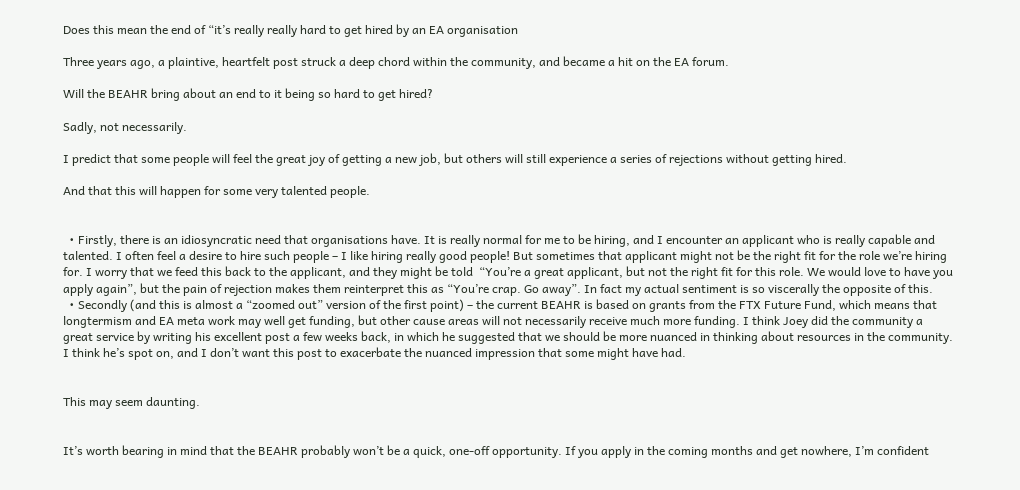Does this mean the end of “it’s really really hard to get hired by an EA organisation

Three years ago, a plaintive, heartfelt post struck a deep chord within the community, and became a hit on the EA forum.

Will the BEAHR bring about an end to it being so hard to get hired?

Sadly, not necessarily.

I predict that some people will feel the great joy of getting a new job, but others will still experience a series of rejections without getting hired.

And that this will happen for some very talented people.


  • Firstly, there is an idiosyncratic need that organisations have. It is really normal for me to be hiring, and I encounter an applicant who is really capable and talented. I often feel a desire to hire such people – I like hiring really good people! But sometimes that applicant might not be the right fit for the role we’re hiring for. I worry that we feed this back to the applicant, and they might be told  “You’re a great applicant, but not the right fit for this role. We would love to have you apply again”, but the pain of rejection makes them reinterpret this as “You’re crap. Go away”. In fact my actual sentiment is so viscerally the opposite of this.
  • Secondly (and this is almost a “zoomed out” version of the first point) – the current BEAHR is based on grants from the FTX Future Fund, which means that longtermism and EA meta work may well get funding, but other cause areas will not necessarily receive much more funding. I think Joey did the community a great service by writing his excellent post a few weeks back, in which he suggested that we should be more nuanced in thinking about resources in the community. I think he’s spot on, and I don’t want this post to exacerbate the nuanced impression that some might have had.


This may seem daunting.


It’s worth bearing in mind that the BEAHR probably won’t be a quick, one-off opportunity. If you apply in the coming months and get nowhere, I’m confident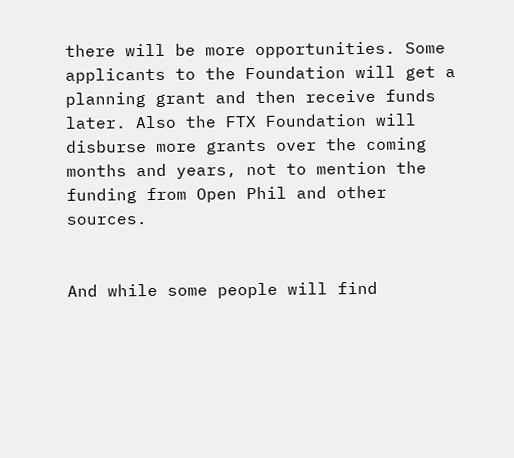there will be more opportunities. Some applicants to the Foundation will get a planning grant and then receive funds later. Also the FTX Foundation will disburse more grants over the coming months and years, not to mention the funding from Open Phil and other sources.


And while some people will find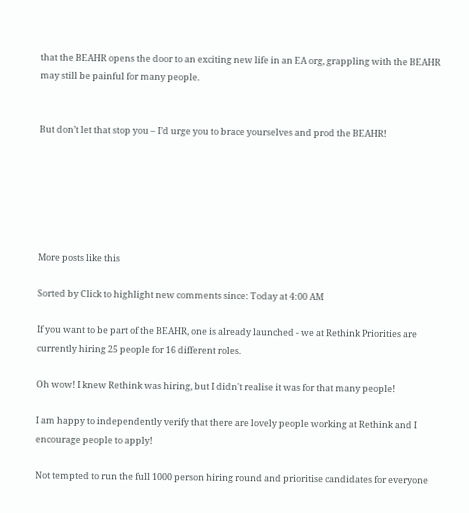that the BEAHR opens the door to an exciting new life in an EA org, grappling with the BEAHR may still be painful for many people.


But don’t let that stop you – I’d urge you to brace yourselves and prod the BEAHR!






More posts like this

Sorted by Click to highlight new comments since: Today at 4:00 AM

If you want to be part of the BEAHR, one is already launched - we at Rethink Priorities are currently hiring 25 people for 16 different roles.

Oh wow! I knew Rethink was hiring, but I didn't realise it was for that many people!

I am happy to independently verify that there are lovely people working at Rethink and I encourage people to apply!

Not tempted to run the full 1000 person hiring round and prioritise candidates for everyone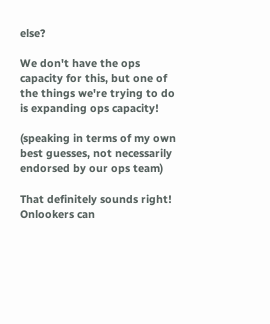else?

We don't have the ops capacity for this, but one of the things we're trying to do is expanding ops capacity!

(speaking in terms of my own best guesses, not necessarily endorsed by our ops team)

That definitely sounds right! Onlookers can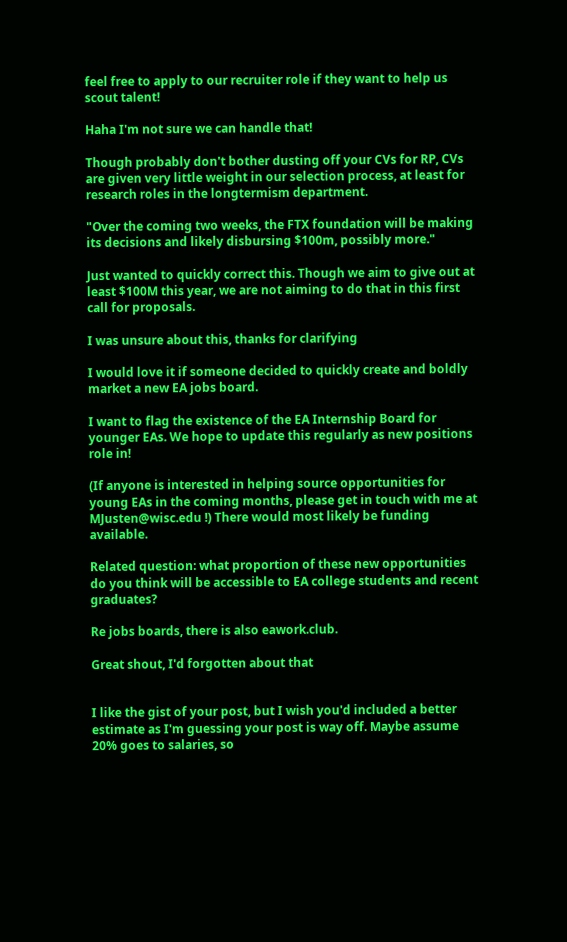feel free to apply to our recruiter role if they want to help us scout talent!

Haha I'm not sure we can handle that!

Though probably don't bother dusting off your CVs for RP, CVs are given very little weight in our selection process, at least for research roles in the longtermism department.

"Over the coming two weeks, the FTX foundation will be making its decisions and likely disbursing $100m, possibly more."

Just wanted to quickly correct this. Though we aim to give out at least $100M this year, we are not aiming to do that in this first call for proposals.

I was unsure about this, thanks for clarifying

I would love it if someone decided to quickly create and boldly market a new EA jobs board.

I want to flag the existence of the EA Internship Board for younger EAs. We hope to update this regularly as new positions role in!

(If anyone is interested in helping source opportunities for young EAs in the coming months, please get in touch with me at MJusten@wisc.edu !) There would most likely be funding available.

Related question: what proportion of these new opportunities do you think will be accessible to EA college students and recent graduates?

Re jobs boards, there is also eawork.club.

Great shout, I'd forgotten about that


I like the gist of your post, but I wish you'd included a better estimate as I'm guessing your post is way off. Maybe assume 20% goes to salaries, so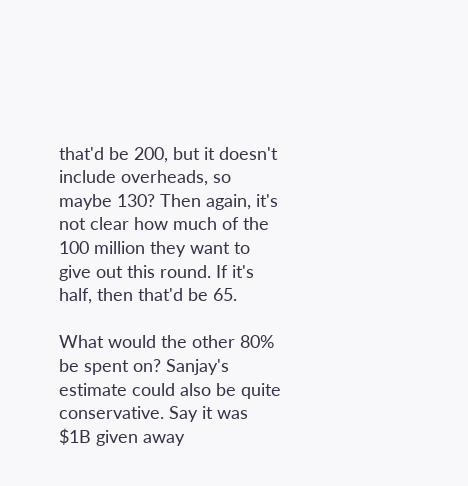that'd be 200, but it doesn't include overheads, so maybe 130? Then again, it's not clear how much of the 100 million they want to give out this round. If it's half, then that'd be 65.

What would the other 80% be spent on? Sanjay's estimate could also be quite conservative. Say it was $1B given away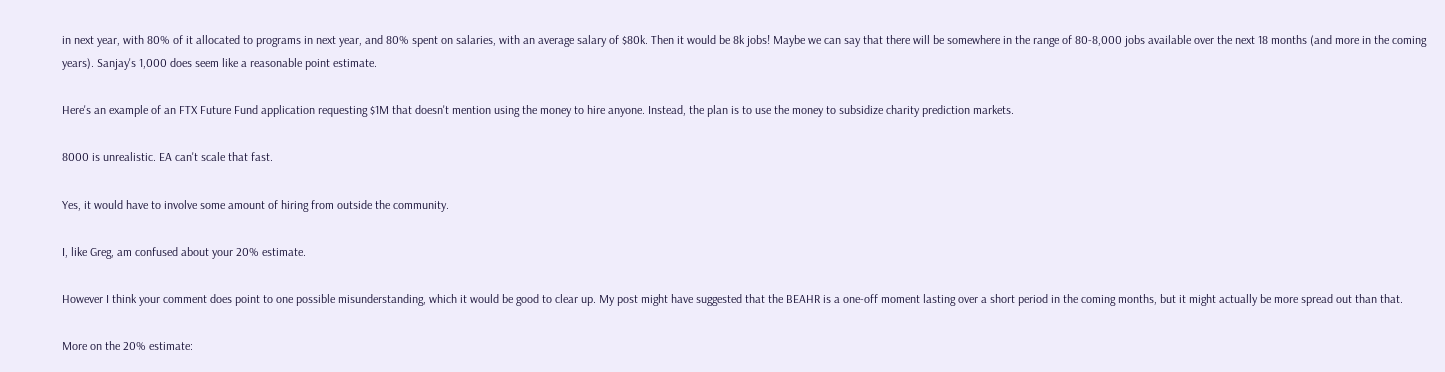in next year, with 80% of it allocated to programs in next year, and 80% spent on salaries, with an average salary of $80k. Then it would be 8k jobs! Maybe we can say that there will be somewhere in the range of 80-8,000 jobs available over the next 18 months (and more in the coming years). Sanjay's 1,000 does seem like a reasonable point estimate.

Here's an example of an FTX Future Fund application requesting $1M that doesn't mention using the money to hire anyone. Instead, the plan is to use the money to subsidize charity prediction markets.

8000 is unrealistic. EA can't scale that fast.

Yes, it would have to involve some amount of hiring from outside the community.

I, like Greg, am confused about your 20% estimate.

However I think your comment does point to one possible misunderstanding, which it would be good to clear up. My post might have suggested that the BEAHR is a one-off moment lasting over a short period in the coming months, but it might actually be more spread out than that.

More on the 20% estimate: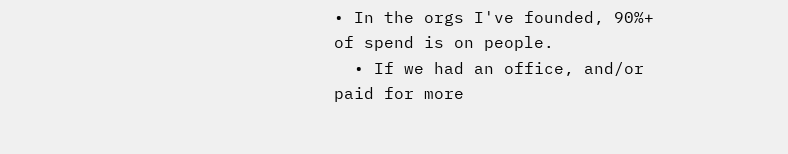• In the orgs I've founded, 90%+ of spend is on people.
  • If we had an office, and/or paid for more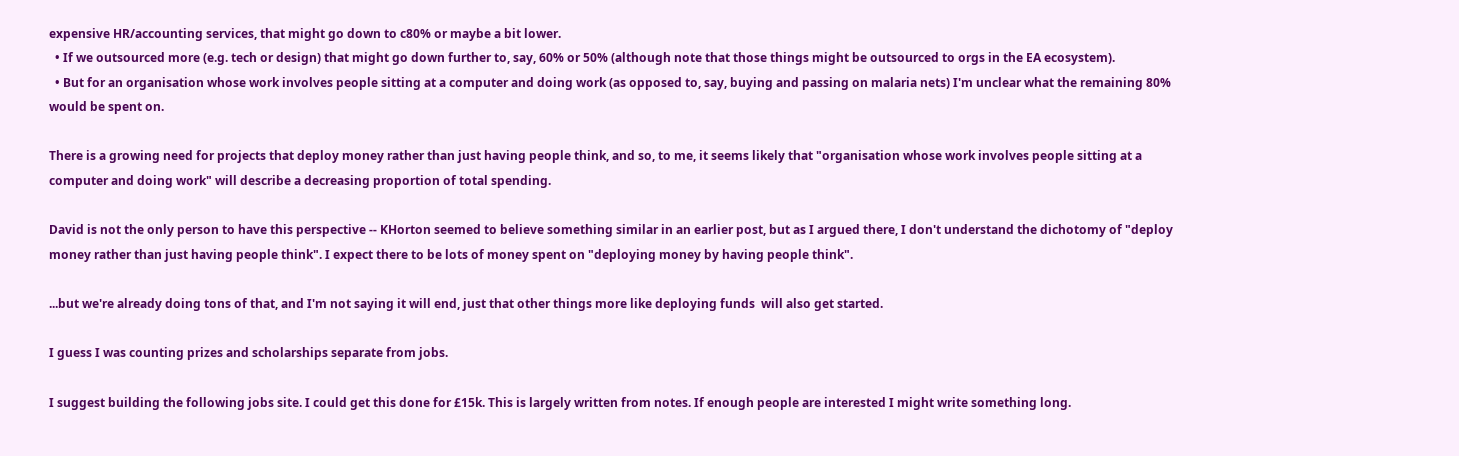expensive HR/accounting services, that might go down to c80% or maybe a bit lower.
  • If we outsourced more (e.g. tech or design) that might go down further to, say, 60% or 50% (although note that those things might be outsourced to orgs in the EA ecosystem).
  • But for an organisation whose work involves people sitting at a computer and doing work (as opposed to, say, buying and passing on malaria nets) I'm unclear what the remaining 80% would be spent on.

There is a growing need for projects that deploy money rather than just having people think, and so, to me, it seems likely that "organisation whose work involves people sitting at a computer and doing work" will describe a decreasing proportion of total spending.

David is not the only person to have this perspective -- KHorton seemed to believe something similar in an earlier post, but as I argued there, I don't understand the dichotomy of "deploy money rather than just having people think". I expect there to be lots of money spent on "deploying money by having people think".

...but we're already doing tons of that, and I'm not saying it will end, just that other things more like deploying funds  will also get started.

I guess I was counting prizes and scholarships separate from jobs.

I suggest building the following jobs site. I could get this done for £15k. This is largely written from notes. If enough people are interested I might write something long.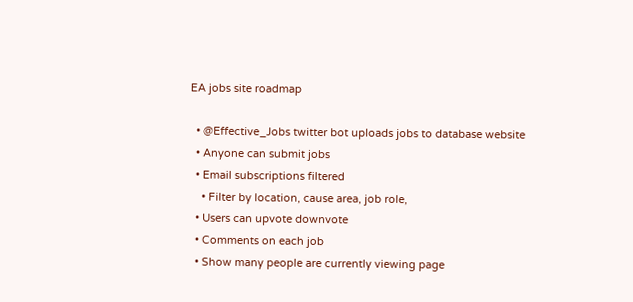EA jobs site roadmap

  • @Effective_Jobs twitter bot uploads jobs to database website
  • Anyone can submit jobs
  • Email subscriptions filtered
    • Filter by location, cause area, job role,
  • Users can upvote downvote
  • Comments on each job
  • Show many people are currently viewing page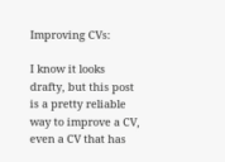Improving CVs:

I know it looks drafty, but this post is a pretty reliable way to improve a CV, even a CV that has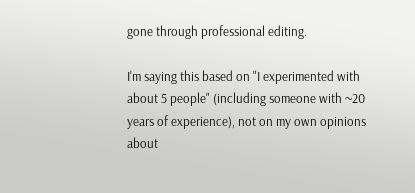gone through professional editing.

I'm saying this based on "I experimented with about 5 people" (including someone with ~20 years of experience), not on my own opinions about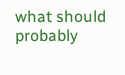what should probably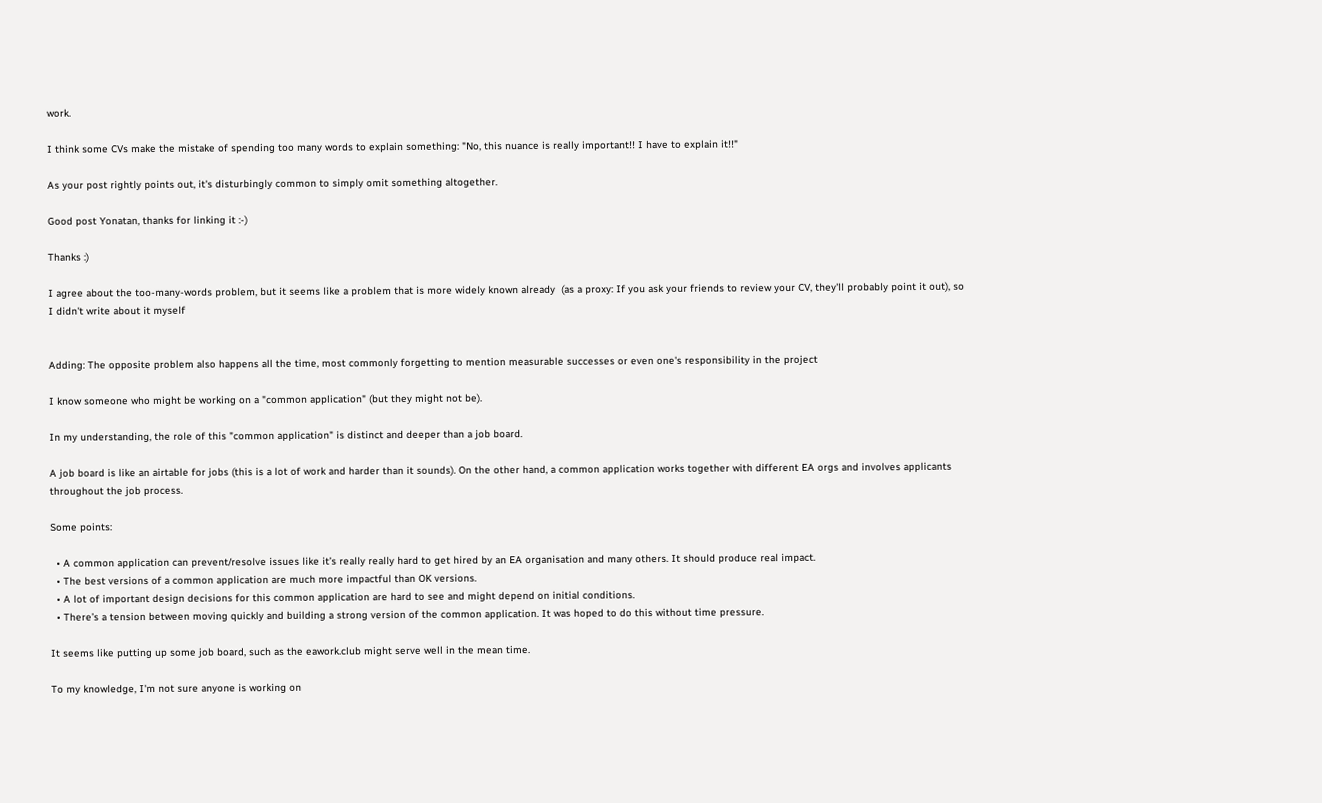work.

I think some CVs make the mistake of spending too many words to explain something: "No, this nuance is really important!! I have to explain it!!"

As your post rightly points out, it's disturbingly common to simply omit something altogether.

Good post Yonatan, thanks for linking it :-)

Thanks :)

I agree about the too-many-words problem, but it seems like a problem that is more widely known already  (as a proxy: If you ask your friends to review your CV, they'll probably point it out), so I didn't write about it myself


Adding: The opposite problem also happens all the time, most commonly forgetting to mention measurable successes or even one's responsibility in the project

I know someone who might be working on a "common application" (but they might not be).

In my understanding, the role of this "common application" is distinct and deeper than a job board.

A job board is like an airtable for jobs (this is a lot of work and harder than it sounds). On the other hand, a common application works together with different EA orgs and involves applicants throughout the job process.

Some points:

  • A common application can prevent/resolve issues like it’s really really hard to get hired by an EA organisation and many others. It should produce real impact.
  • The best versions of a common application are much more impactful than OK versions.
  • A lot of important design decisions for this common application are hard to see and might depend on initial conditions.
  • There’s a tension between moving quickly and building a strong version of the common application. It was hoped to do this without time pressure.

It seems like putting up some job board, such as the eawork.club might serve well in the mean time.

To my knowledge, I'm not sure anyone is working on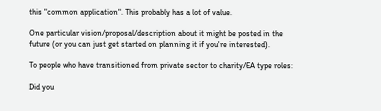this "common application". This probably has a lot of value.

One particular vision/proposal/description about it might be posted in the future (or you can just get started on planning it if you're interested).

To people who have transitioned from private sector to charity/EA type roles:

Did you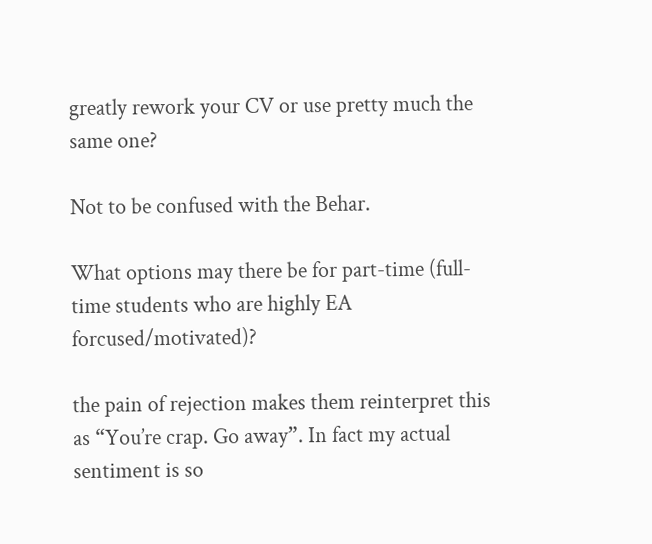greatly rework your CV or use pretty much the same one?

Not to be confused with the Behar.

What options may there be for part-time (full-time students who are highly EA forcused/motivated)?

the pain of rejection makes them reinterpret this as “You’re crap. Go away”. In fact my actual sentiment is so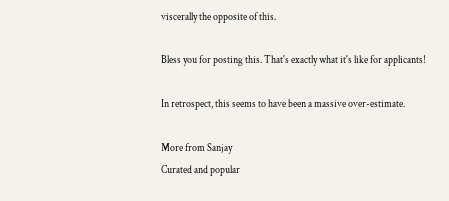viscerally the opposite of this.

Bless you for posting this. That's exactly what it's like for applicants!

In retrospect, this seems to have been a massive over-estimate.

More from Sanjay
Curated and popular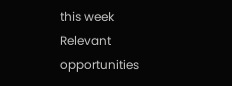this week
Relevant opportunities